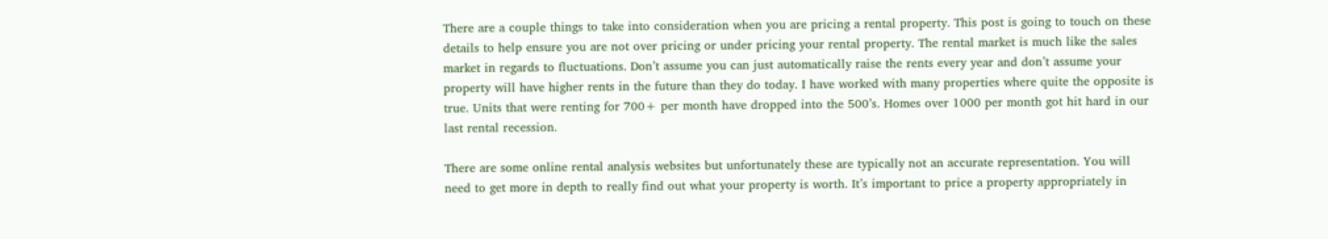There are a couple things to take into consideration when you are pricing a rental property. This post is going to touch on these details to help ensure you are not over pricing or under pricing your rental property. The rental market is much like the sales market in regards to fluctuations. Don’t assume you can just automatically raise the rents every year and don’t assume your property will have higher rents in the future than they do today. I have worked with many properties where quite the opposite is true. Units that were renting for 700+ per month have dropped into the 500’s. Homes over 1000 per month got hit hard in our last rental recession.

There are some online rental analysis websites but unfortunately these are typically not an accurate representation. You will need to get more in depth to really find out what your property is worth. It’s important to price a property appropriately in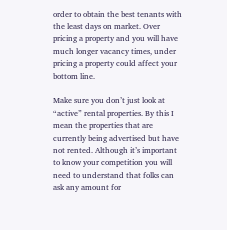order to obtain the best tenants with the least days on market. Over pricing a property and you will have much longer vacancy times, under pricing a property could affect your bottom line.

Make sure you don’t just look at “active” rental properties. By this I mean the properties that are currently being advertised but have not rented. Although it’s important to know your competition you will need to understand that folks can ask any amount for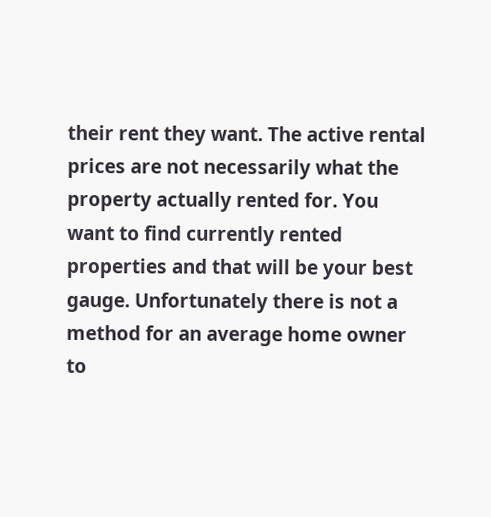their rent they want. The active rental prices are not necessarily what the property actually rented for. You want to find currently rented properties and that will be your best gauge. Unfortunately there is not a method for an average home owner to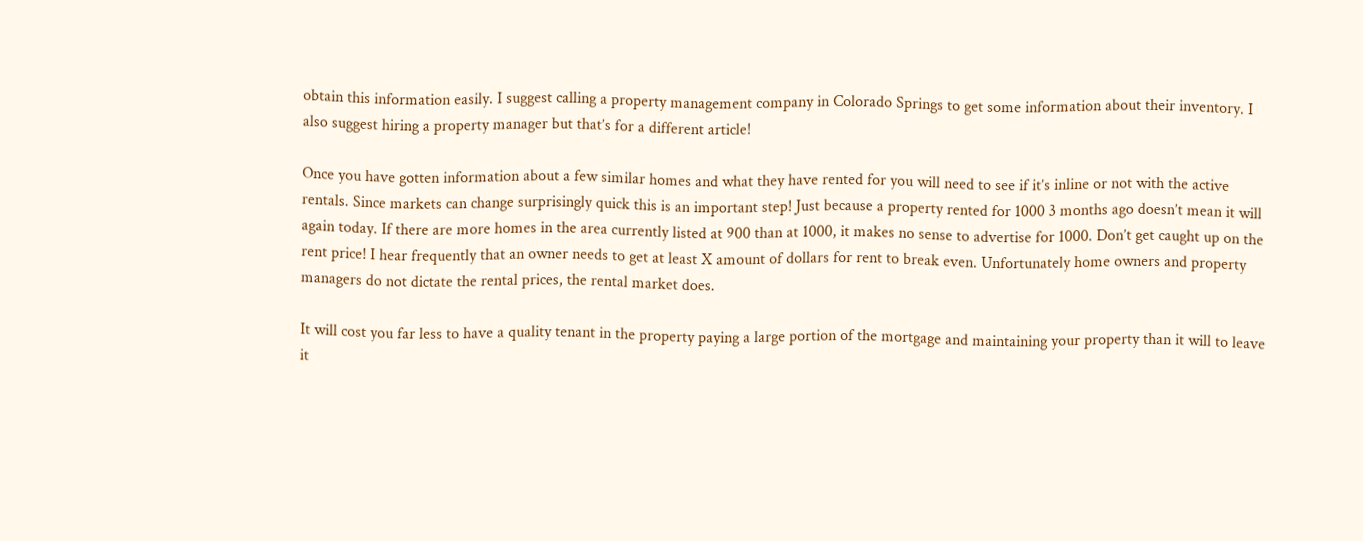obtain this information easily. I suggest calling a property management company in Colorado Springs to get some information about their inventory. I also suggest hiring a property manager but that’s for a different article!

Once you have gotten information about a few similar homes and what they have rented for you will need to see if it’s inline or not with the active rentals. Since markets can change surprisingly quick this is an important step! Just because a property rented for 1000 3 months ago doesn’t mean it will again today. If there are more homes in the area currently listed at 900 than at 1000, it makes no sense to advertise for 1000. Don’t get caught up on the rent price! I hear frequently that an owner needs to get at least X amount of dollars for rent to break even. Unfortunately home owners and property managers do not dictate the rental prices, the rental market does.

It will cost you far less to have a quality tenant in the property paying a large portion of the mortgage and maintaining your property than it will to leave it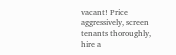vacant! Price aggressively, screen tenants thoroughly, hire a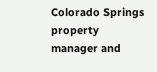Colorado Springs property manager and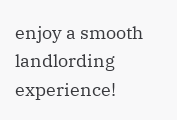enjoy a smooth landlording experience!